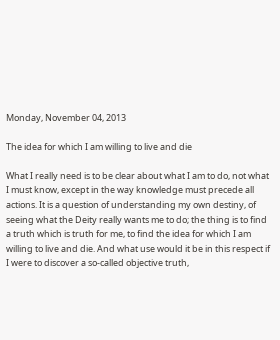Monday, November 04, 2013

The idea for which I am willing to live and die

What I really need is to be clear about what I am to do, not what I must know, except in the way knowledge must precede all actions. It is a question of understanding my own destiny, of seeing what the Deity really wants me to do; the thing is to find a truth which is truth for me, to find the idea for which I am willing to live and die. And what use would it be in this respect if I were to discover a so-called objective truth,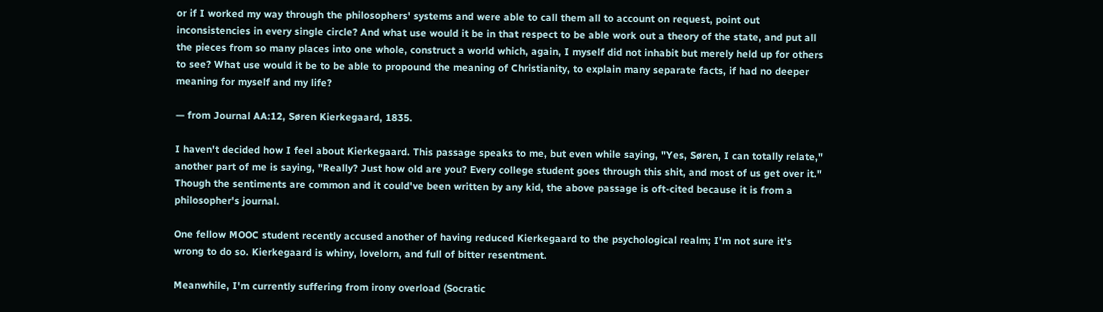or if I worked my way through the philosophers' systems and were able to call them all to account on request, point out inconsistencies in every single circle? And what use would it be in that respect to be able work out a theory of the state, and put all the pieces from so many places into one whole, construct a world which, again, I myself did not inhabit but merely held up for others to see? What use would it be to be able to propound the meaning of Christianity, to explain many separate facts, if had no deeper meaning for myself and my life?

— from Journal AA:12, Søren Kierkegaard, 1835.

I haven't decided how I feel about Kierkegaard. This passage speaks to me, but even while saying, "Yes, Søren, I can totally relate," another part of me is saying, "Really? Just how old are you? Every college student goes through this shit, and most of us get over it." Though the sentiments are common and it could've been written by any kid, the above passage is oft-cited because it is from a philosopher's journal.

One fellow MOOC student recently accused another of having reduced Kierkegaard to the psychological realm; I'm not sure it's wrong to do so. Kierkegaard is whiny, lovelorn, and full of bitter resentment.

Meanwhile, I'm currently suffering from irony overload (Socratic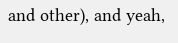and other), and yeah,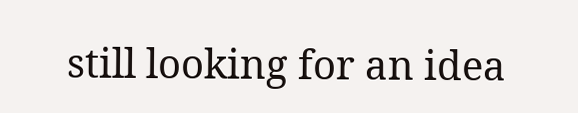still looking for an idea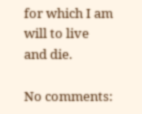for which I am will to live and die.

No comments: